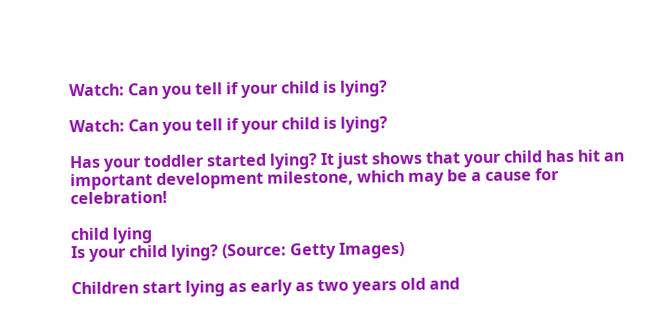Watch: Can you tell if your child is lying?

Watch: Can you tell if your child is lying?

Has your toddler started lying? It just shows that your child has hit an important development milestone, which may be a cause for celebration!

child lying
Is your child lying? (Source: Getty Images)

Children start lying as early as two years old and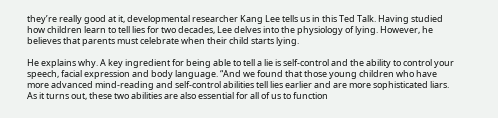they’re really good at it, developmental researcher Kang Lee tells us in this Ted Talk. Having studied how children learn to tell lies for two decades, Lee delves into the physiology of lying. However, he believes that parents must celebrate when their child starts lying.

He explains why. A key ingredient for being able to tell a lie is self-control and the ability to control your speech, facial expression and body language. “And we found that those young children who have more advanced mind-reading and self-control abilities tell lies earlier and are more sophisticated liars. As it turns out, these two abilities are also essential for all of us to function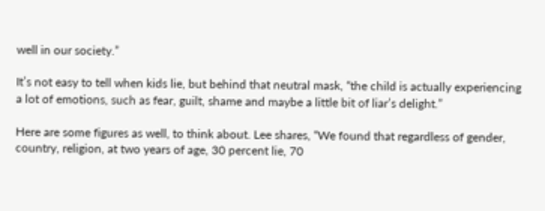well in our society.”

It’s not easy to tell when kids lie, but behind that neutral mask, “the child is actually experiencing a lot of emotions, such as fear, guilt, shame and maybe a little bit of liar’s delight.”

Here are some figures as well, to think about. Lee shares, “We found that regardless of gender, country, religion, at two years of age, 30 percent lie, 70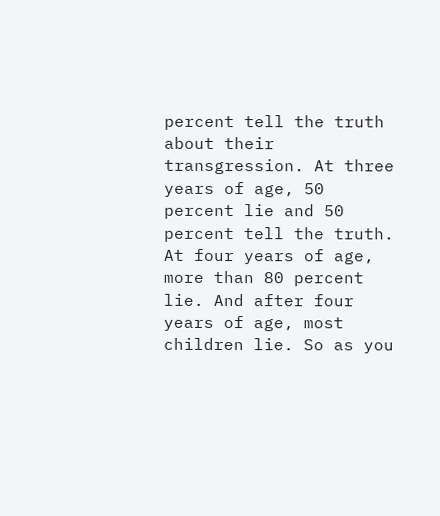percent tell the truth about their transgression. At three years of age, 50 percent lie and 50 percent tell the truth. At four years of age, more than 80 percent lie. And after four years of age, most children lie. So as you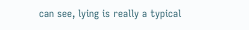can see, lying is really a typical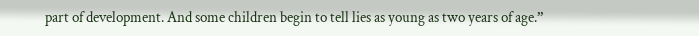part of development. And some children begin to tell lies as young as two years of age.”